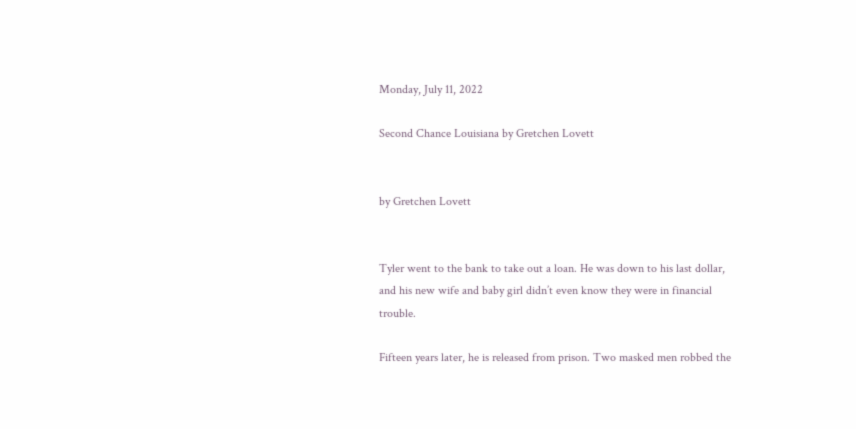Monday, July 11, 2022

Second Chance Louisiana by Gretchen Lovett


by Gretchen Lovett


Tyler went to the bank to take out a loan. He was down to his last dollar, and his new wife and baby girl didn’t even know they were in financial trouble.

Fifteen years later, he is released from prison. Two masked men robbed the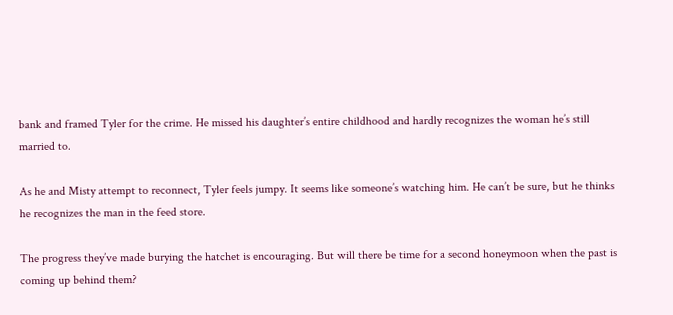bank and framed Tyler for the crime. He missed his daughter’s entire childhood and hardly recognizes the woman he’s still married to.

As he and Misty attempt to reconnect, Tyler feels jumpy. It seems like someone’s watching him. He can’t be sure, but he thinks he recognizes the man in the feed store.

The progress they’ve made burying the hatchet is encouraging. But will there be time for a second honeymoon when the past is coming up behind them?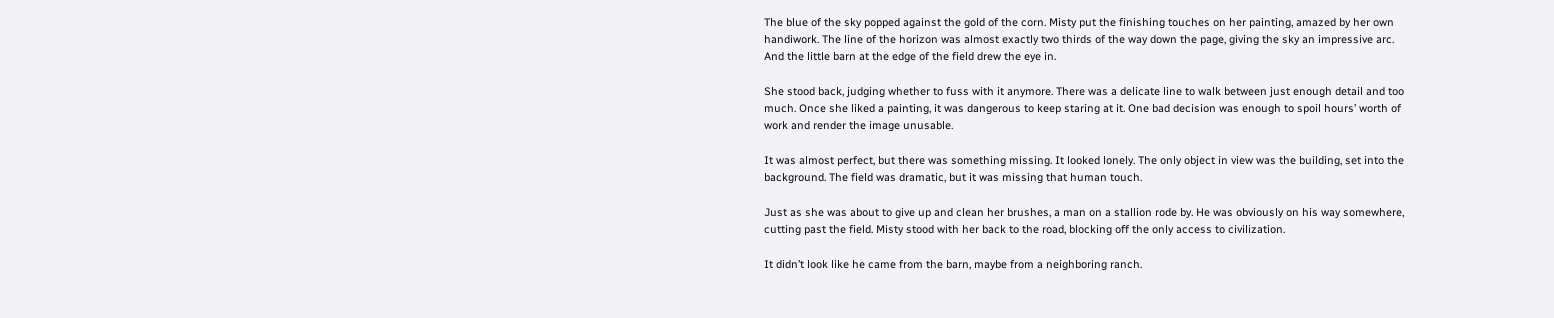The blue of the sky popped against the gold of the corn. Misty put the finishing touches on her painting, amazed by her own handiwork. The line of the horizon was almost exactly two thirds of the way down the page, giving the sky an impressive arc. And the little barn at the edge of the field drew the eye in.

She stood back, judging whether to fuss with it anymore. There was a delicate line to walk between just enough detail and too much. Once she liked a painting, it was dangerous to keep staring at it. One bad decision was enough to spoil hours’ worth of work and render the image unusable.

It was almost perfect, but there was something missing. It looked lonely. The only object in view was the building, set into the background. The field was dramatic, but it was missing that human touch.

Just as she was about to give up and clean her brushes, a man on a stallion rode by. He was obviously on his way somewhere, cutting past the field. Misty stood with her back to the road, blocking off the only access to civilization.

It didn’t look like he came from the barn, maybe from a neighboring ranch.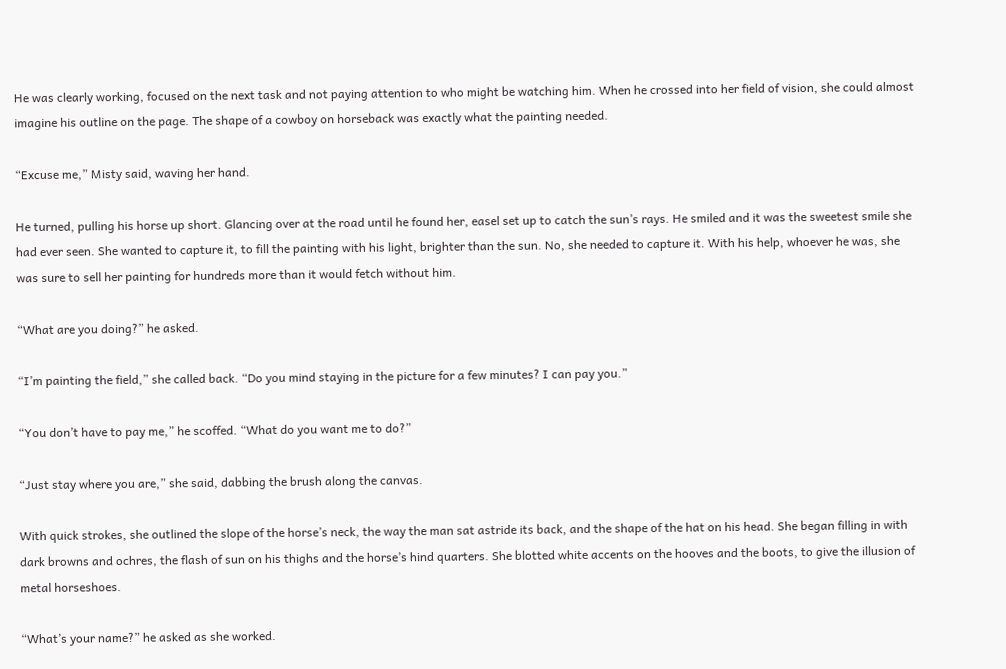He was clearly working, focused on the next task and not paying attention to who might be watching him. When he crossed into her field of vision, she could almost imagine his outline on the page. The shape of a cowboy on horseback was exactly what the painting needed.

“Excuse me,” Misty said, waving her hand.

He turned, pulling his horse up short. Glancing over at the road until he found her, easel set up to catch the sun’s rays. He smiled and it was the sweetest smile she had ever seen. She wanted to capture it, to fill the painting with his light, brighter than the sun. No, she needed to capture it. With his help, whoever he was, she was sure to sell her painting for hundreds more than it would fetch without him.

“What are you doing?” he asked.

“I’m painting the field,” she called back. “Do you mind staying in the picture for a few minutes? I can pay you.”

“You don’t have to pay me,” he scoffed. “What do you want me to do?”

“Just stay where you are,” she said, dabbing the brush along the canvas.

With quick strokes, she outlined the slope of the horse’s neck, the way the man sat astride its back, and the shape of the hat on his head. She began filling in with dark browns and ochres, the flash of sun on his thighs and the horse’s hind quarters. She blotted white accents on the hooves and the boots, to give the illusion of metal horseshoes.

“What’s your name?” he asked as she worked.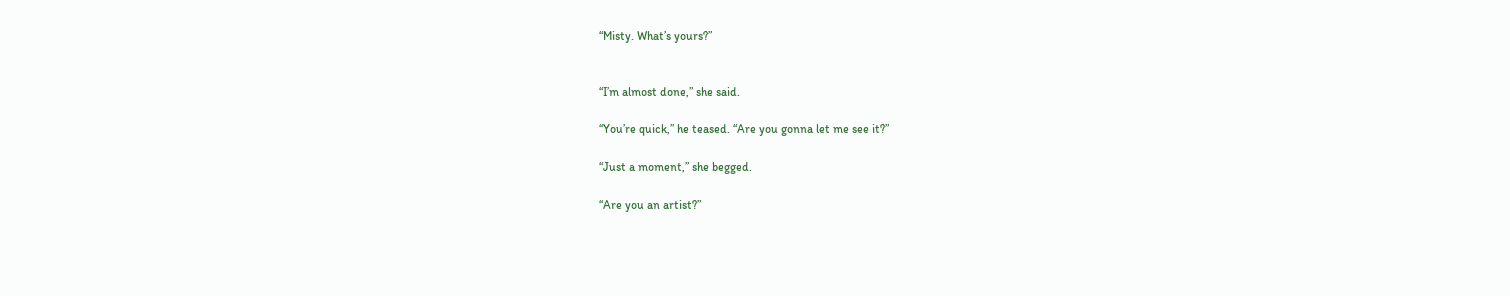“Misty. What’s yours?”


“I’m almost done,” she said.

“You’re quick,” he teased. “Are you gonna let me see it?”

“Just a moment,” she begged.

“Are you an artist?”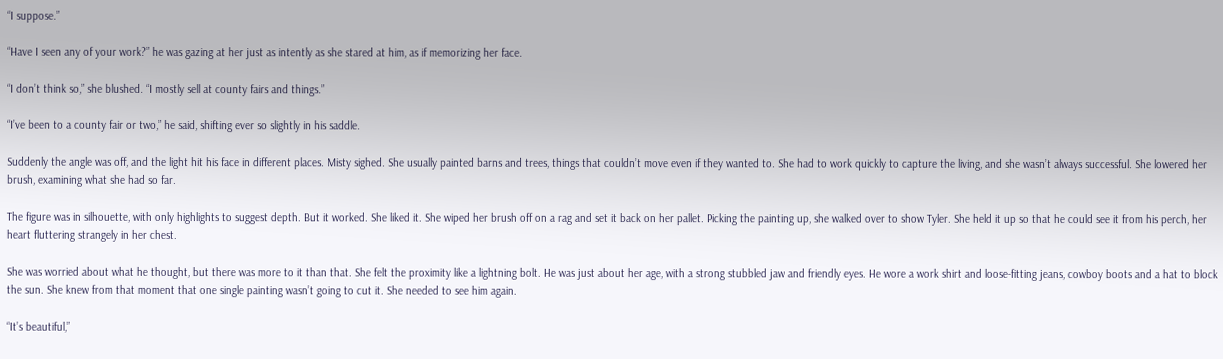“I suppose.”

“Have I seen any of your work?” he was gazing at her just as intently as she stared at him, as if memorizing her face.

“I don’t think so,” she blushed. “I mostly sell at county fairs and things.”

“I’ve been to a county fair or two,” he said, shifting ever so slightly in his saddle.

Suddenly the angle was off, and the light hit his face in different places. Misty sighed. She usually painted barns and trees, things that couldn’t move even if they wanted to. She had to work quickly to capture the living, and she wasn’t always successful. She lowered her brush, examining what she had so far.

The figure was in silhouette, with only highlights to suggest depth. But it worked. She liked it. She wiped her brush off on a rag and set it back on her pallet. Picking the painting up, she walked over to show Tyler. She held it up so that he could see it from his perch, her heart fluttering strangely in her chest.

She was worried about what he thought, but there was more to it than that. She felt the proximity like a lightning bolt. He was just about her age, with a strong stubbled jaw and friendly eyes. He wore a work shirt and loose-fitting jeans, cowboy boots and a hat to block the sun. She knew from that moment that one single painting wasn’t going to cut it. She needed to see him again.

“It’s beautiful,”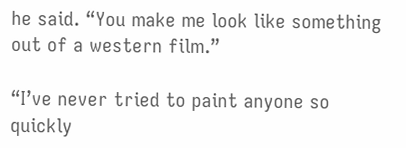he said. “You make me look like something out of a western film.”

“I’ve never tried to paint anyone so quickly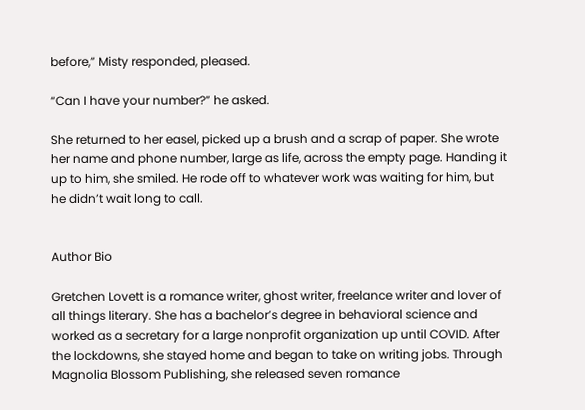before,” Misty responded, pleased.

“Can I have your number?” he asked.

She returned to her easel, picked up a brush and a scrap of paper. She wrote her name and phone number, large as life, across the empty page. Handing it up to him, she smiled. He rode off to whatever work was waiting for him, but he didn’t wait long to call.


Author Bio

Gretchen Lovett is a romance writer, ghost writer, freelance writer and lover of all things literary. She has a bachelor’s degree in behavioral science and worked as a secretary for a large nonprofit organization up until COVID. After the lockdowns, she stayed home and began to take on writing jobs. Through Magnolia Blossom Publishing, she released seven romance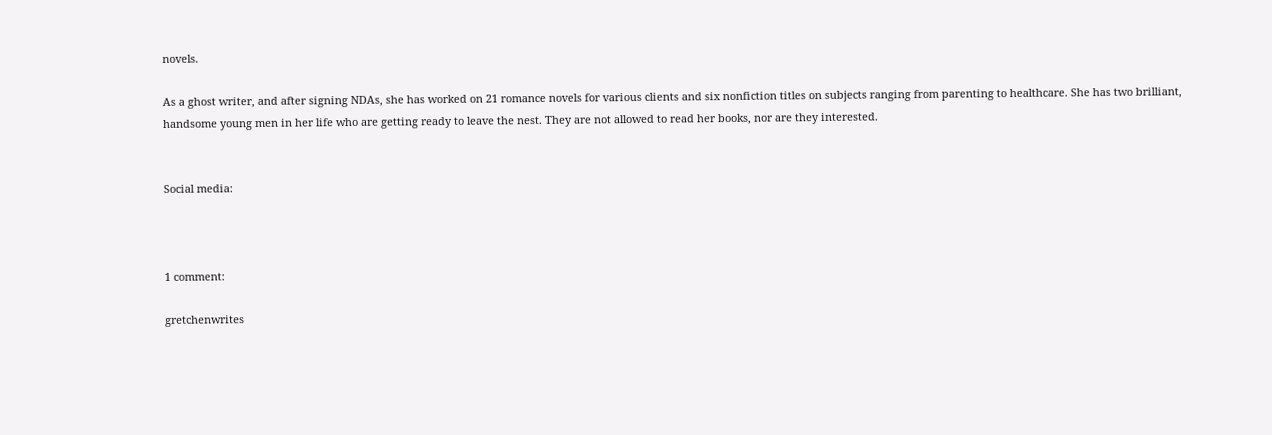novels.

As a ghost writer, and after signing NDAs, she has worked on 21 romance novels for various clients and six nonfiction titles on subjects ranging from parenting to healthcare. She has two brilliant, handsome young men in her life who are getting ready to leave the nest. They are not allowed to read her books, nor are they interested.


Social media:



1 comment:

gretchenwrites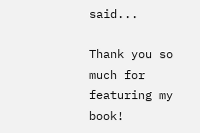said...

Thank you so much for featuring my book!